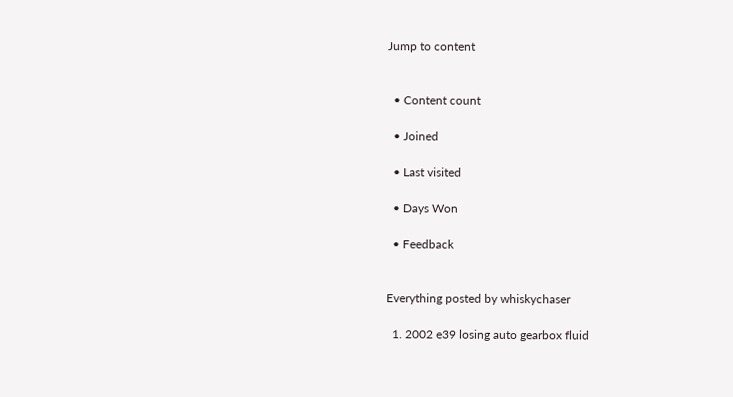Jump to content


  • Content count

  • Joined

  • Last visited

  • Days Won

  • Feedback


Everything posted by whiskychaser

  1. 2002 e39 losing auto gearbox fluid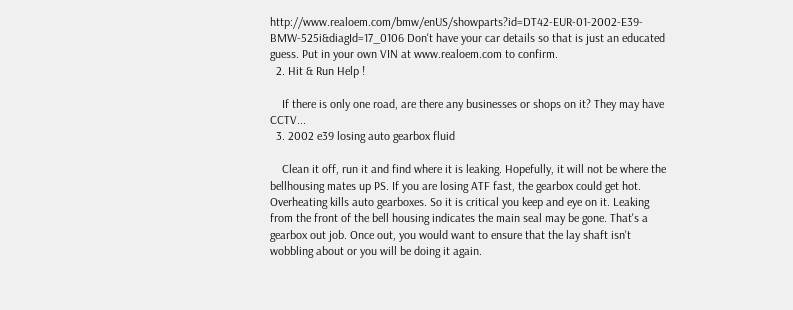http://www.realoem.com/bmw/enUS/showparts?id=DT42-EUR-01-2002-E39-BMW-525i&diagId=17_0106 Don't have your car details so that is just an educated guess. Put in your own VIN at www.realoem.com to confirm.
  2. Hit & Run Help !

    If there is only one road, are there any businesses or shops on it? They may have CCTV...
  3. 2002 e39 losing auto gearbox fluid

    Clean it off, run it and find where it is leaking. Hopefully, it will not be where the bellhousing mates up PS. If you are losing ATF fast, the gearbox could get hot. Overheating kills auto gearboxes. So it is critical you keep and eye on it. Leaking from the front of the bell housing indicates the main seal may be gone. That's a gearbox out job. Once out, you would want to ensure that the lay shaft isn't wobbling about or you will be doing it again.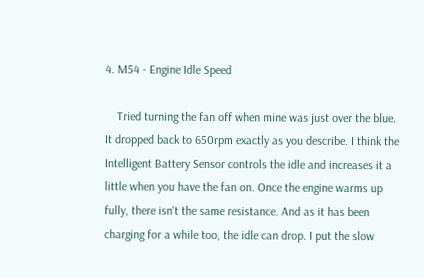4. M54 - Engine Idle Speed

    Tried turning the fan off when mine was just over the blue. It dropped back to 650rpm exactly as you describe. I think the Intelligent Battery Sensor controls the idle and increases it a little when you have the fan on. Once the engine warms up fully, there isn't the same resistance. And as it has been charging for a while too, the idle can drop. I put the slow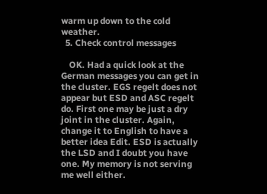warm up down to the cold weather.
  5. Check control messages

    OK. Had a quick look at the German messages you can get in the cluster. EGS regelt does not appear but ESD and ASC regelt do. First one may be just a dry joint in the cluster. Again, change it to English to have a better idea Edit. ESD is actually the LSD and I doubt you have one. My memory is not serving me well either.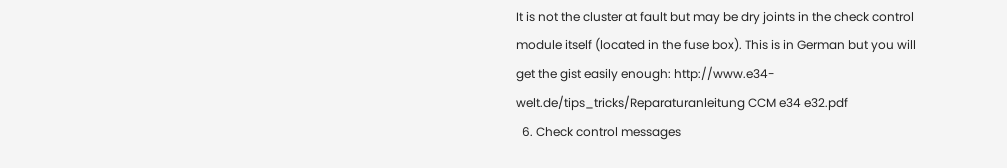It is not the cluster at fault but may be dry joints in the check control module itself (located in the fuse box). This is in German but you will get the gist easily enough: http://www.e34-welt.de/tips_tricks/Reparaturanleitung CCM e34 e32.pdf
  6. Check control messages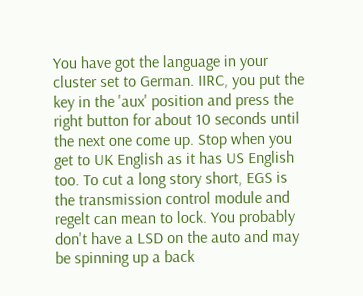You have got the language in your cluster set to German. IIRC, you put the key in the 'aux' position and press the right button for about 10 seconds until the next one come up. Stop when you get to UK English as it has US English too. To cut a long story short, EGS is the transmission control module and regelt can mean to lock. You probably don't have a LSD on the auto and may be spinning up a back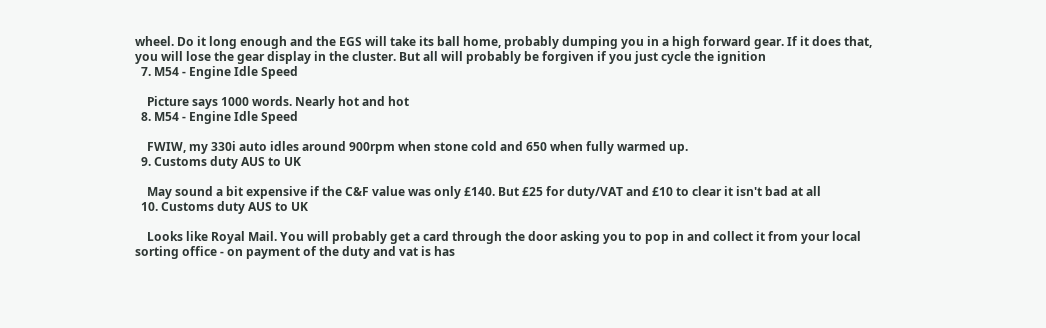wheel. Do it long enough and the EGS will take its ball home, probably dumping you in a high forward gear. If it does that, you will lose the gear display in the cluster. But all will probably be forgiven if you just cycle the ignition
  7. M54 - Engine Idle Speed

    Picture says 1000 words. Nearly hot and hot
  8. M54 - Engine Idle Speed

    FWIW, my 330i auto idles around 900rpm when stone cold and 650 when fully warmed up.
  9. Customs duty AUS to UK

    May sound a bit expensive if the C&F value was only £140. But £25 for duty/VAT and £10 to clear it isn't bad at all
  10. Customs duty AUS to UK

    Looks like Royal Mail. You will probably get a card through the door asking you to pop in and collect it from your local sorting office - on payment of the duty and vat is has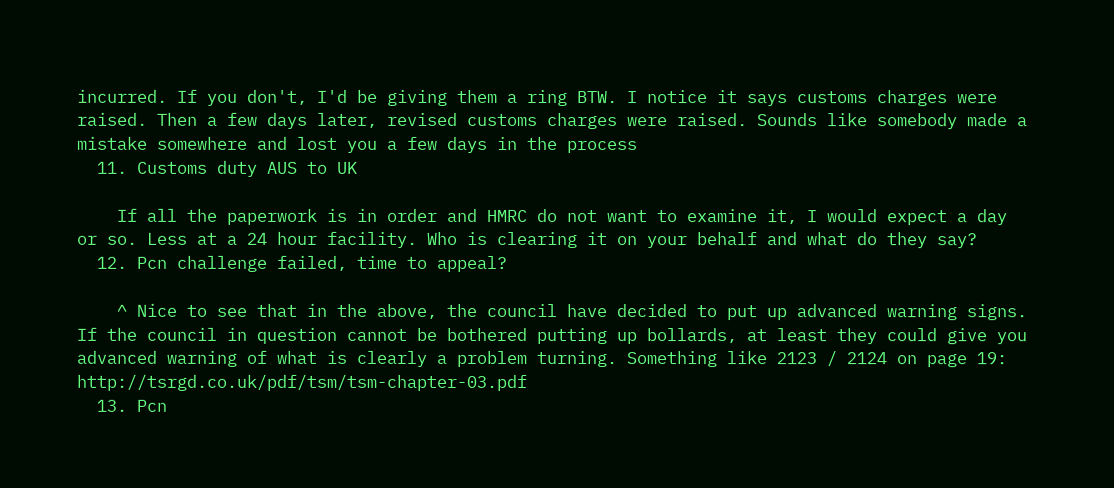incurred. If you don't, I'd be giving them a ring BTW. I notice it says customs charges were raised. Then a few days later, revised customs charges were raised. Sounds like somebody made a mistake somewhere and lost you a few days in the process
  11. Customs duty AUS to UK

    If all the paperwork is in order and HMRC do not want to examine it, I would expect a day or so. Less at a 24 hour facility. Who is clearing it on your behalf and what do they say?
  12. Pcn challenge failed, time to appeal?

    ^ Nice to see that in the above, the council have decided to put up advanced warning signs. If the council in question cannot be bothered putting up bollards, at least they could give you advanced warning of what is clearly a problem turning. Something like 2123 / 2124 on page 19: http://tsrgd.co.uk/pdf/tsm/tsm-chapter-03.pdf
  13. Pcn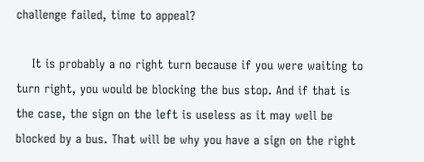challenge failed, time to appeal?

    It is probably a no right turn because if you were waiting to turn right, you would be blocking the bus stop. And if that is the case, the sign on the left is useless as it may well be blocked by a bus. That will be why you have a sign on the right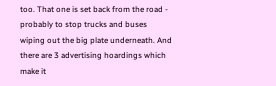too. That one is set back from the road - probably to stop trucks and buses wiping out the big plate underneath. And there are 3 advertising hoardings which make it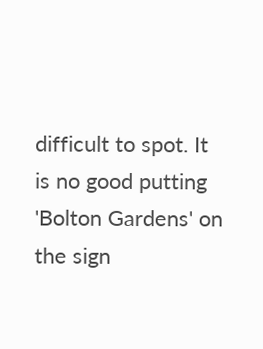difficult to spot. It is no good putting 'Bolton Gardens' on the sign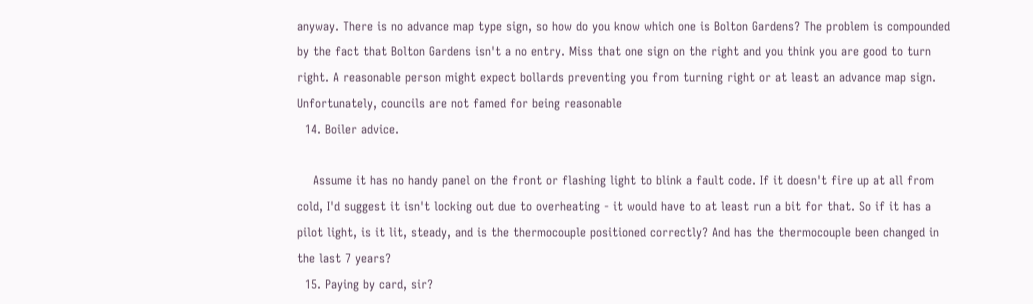anyway. There is no advance map type sign, so how do you know which one is Bolton Gardens? The problem is compounded by the fact that Bolton Gardens isn't a no entry. Miss that one sign on the right and you think you are good to turn right. A reasonable person might expect bollards preventing you from turning right or at least an advance map sign. Unfortunately, councils are not famed for being reasonable
  14. Boiler advice.

    Assume it has no handy panel on the front or flashing light to blink a fault code. If it doesn't fire up at all from cold, I'd suggest it isn't locking out due to overheating - it would have to at least run a bit for that. So if it has a pilot light, is it lit, steady, and is the thermocouple positioned correctly? And has the thermocouple been changed in the last 7 years?
  15. Paying by card, sir?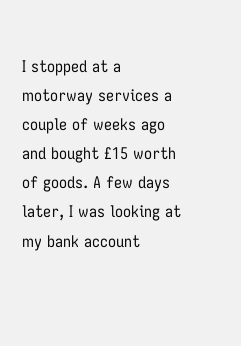I stopped at a motorway services a couple of weeks ago and bought £15 worth of goods. A few days later, I was looking at my bank account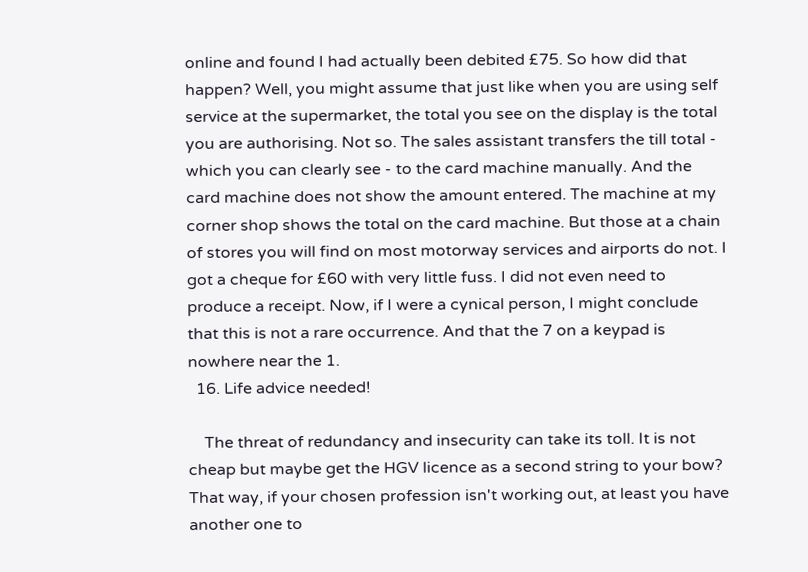online and found I had actually been debited £75. So how did that happen? Well, you might assume that just like when you are using self service at the supermarket, the total you see on the display is the total you are authorising. Not so. The sales assistant transfers the till total - which you can clearly see - to the card machine manually. And the card machine does not show the amount entered. The machine at my corner shop shows the total on the card machine. But those at a chain of stores you will find on most motorway services and airports do not. I got a cheque for £60 with very little fuss. I did not even need to produce a receipt. Now, if I were a cynical person, I might conclude that this is not a rare occurrence. And that the 7 on a keypad is nowhere near the 1.
  16. Life advice needed!

    The threat of redundancy and insecurity can take its toll. It is not cheap but maybe get the HGV licence as a second string to your bow? That way, if your chosen profession isn't working out, at least you have another one to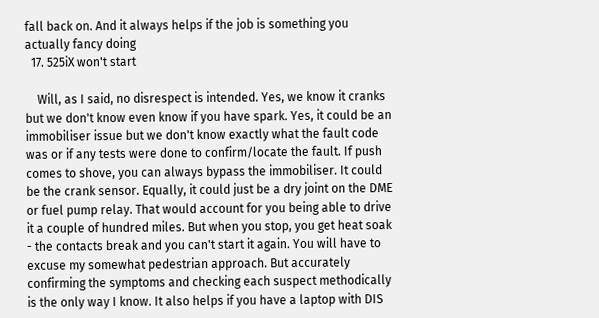fall back on. And it always helps if the job is something you actually fancy doing
  17. 525iX won't start

    Will, as I said, no disrespect is intended. Yes, we know it cranks but we don't know even know if you have spark. Yes, it could be an immobiliser issue but we don't know exactly what the fault code was or if any tests were done to confirm/locate the fault. If push comes to shove, you can always bypass the immobiliser. It could be the crank sensor. Equally, it could just be a dry joint on the DME or fuel pump relay. That would account for you being able to drive it a couple of hundred miles. But when you stop, you get heat soak - the contacts break and you can't start it again. You will have to excuse my somewhat pedestrian approach. But accurately confirming the symptoms and checking each suspect methodically is the only way I know. It also helps if you have a laptop with DIS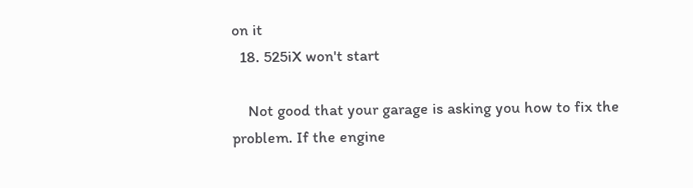on it
  18. 525iX won't start

    Not good that your garage is asking you how to fix the problem. If the engine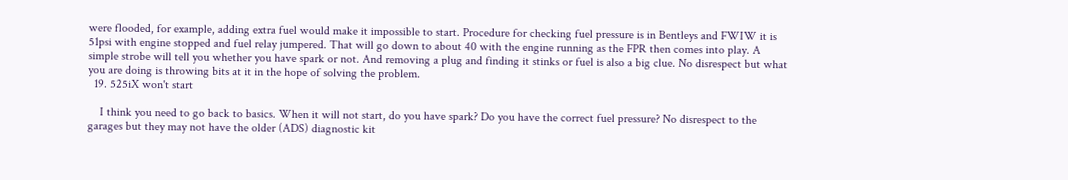were flooded, for example, adding extra fuel would make it impossible to start. Procedure for checking fuel pressure is in Bentleys and FWIW it is 51psi with engine stopped and fuel relay jumpered. That will go down to about 40 with the engine running as the FPR then comes into play. A simple strobe will tell you whether you have spark or not. And removing a plug and finding it stinks or fuel is also a big clue. No disrespect but what you are doing is throwing bits at it in the hope of solving the problem.
  19. 525iX won't start

    I think you need to go back to basics. When it will not start, do you have spark? Do you have the correct fuel pressure? No disrespect to the garages but they may not have the older (ADS) diagnostic kit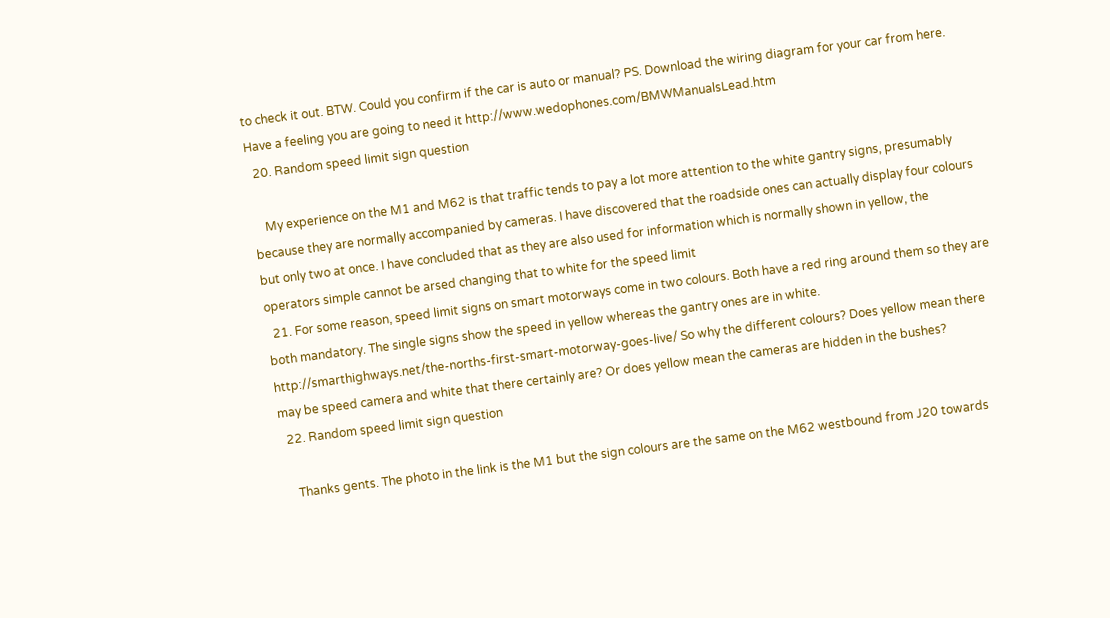to check it out. BTW. Could you confirm if the car is auto or manual? PS. Download the wiring diagram for your car from here. Have a feeling you are going to need it http://www.wedophones.com/BMWManualsLead.htm
  20. Random speed limit sign question

    My experience on the M1 and M62 is that traffic tends to pay a lot more attention to the white gantry signs, presumably because they are normally accompanied by cameras. I have discovered that the roadside ones can actually display four colours but only two at once. I have concluded that as they are also used for information which is normally shown in yellow, the operators simple cannot be arsed changing that to white for the speed limit
  21. For some reason, speed limit signs on smart motorways come in two colours. Both have a red ring around them so they are both mandatory. The single signs show the speed in yellow whereas the gantry ones are in white. http://smarthighways.net/the-norths-first-smart-motorway-goes-live/ So why the different colours? Does yellow mean there may be speed camera and white that there certainly are? Or does yellow mean the cameras are hidden in the bushes?
  22. Random speed limit sign question

    Thanks gents. The photo in the link is the M1 but the sign colours are the same on the M62 westbound from J20 towards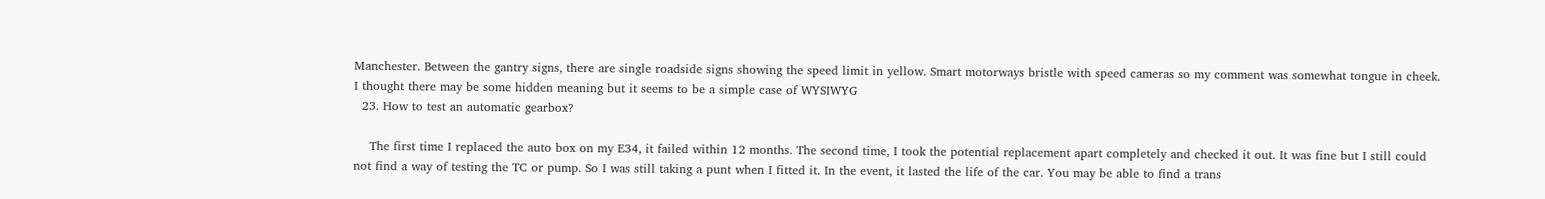Manchester. Between the gantry signs, there are single roadside signs showing the speed limit in yellow. Smart motorways bristle with speed cameras so my comment was somewhat tongue in cheek. I thought there may be some hidden meaning but it seems to be a simple case of WYSIWYG
  23. How to test an automatic gearbox?

    The first time I replaced the auto box on my E34, it failed within 12 months. The second time, I took the potential replacement apart completely and checked it out. It was fine but I still could not find a way of testing the TC or pump. So I was still taking a punt when I fitted it. In the event, it lasted the life of the car. You may be able to find a trans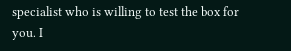specialist who is willing to test the box for you. I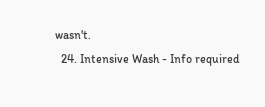wasn't.
  24. Intensive Wash - Info required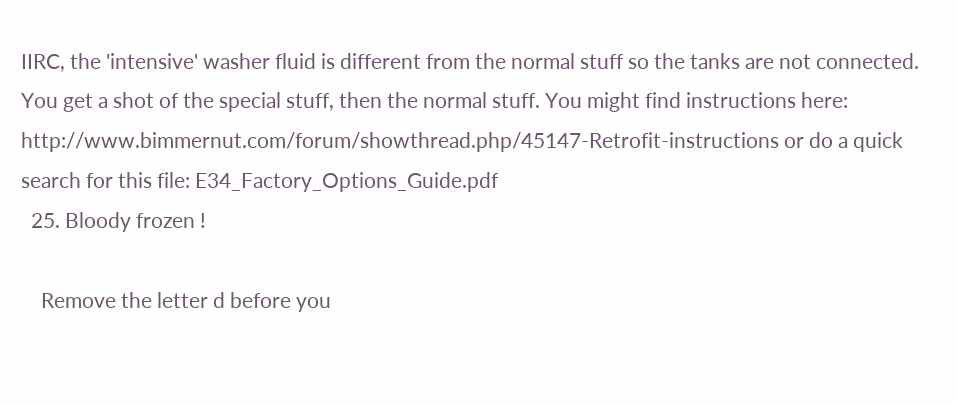IIRC, the 'intensive' washer fluid is different from the normal stuff so the tanks are not connected. You get a shot of the special stuff, then the normal stuff. You might find instructions here: http://www.bimmernut.com/forum/showthread.php/45147-Retrofit-instructions or do a quick search for this file: E34_Factory_Options_Guide.pdf
  25. Bloody frozen !

    Remove the letter d before you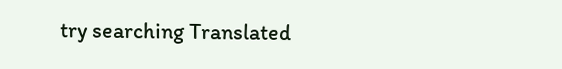try searching Translated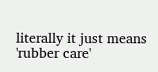literally it just means 'rubber care'